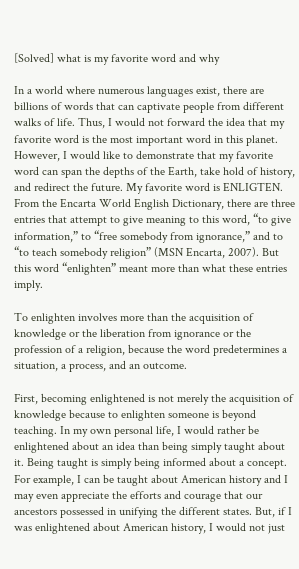[Solved] what is my favorite word and why

In a world where numerous languages exist, there are billions of words that can captivate people from different walks of life. Thus, I would not forward the idea that my favorite word is the most important word in this planet. However, I would like to demonstrate that my favorite word can span the depths of the Earth, take hold of history, and redirect the future. My favorite word is ENLIGTEN. From the Encarta World English Dictionary, there are three entries that attempt to give meaning to this word, “to give information,” to “free somebody from ignorance,” and to “to teach somebody religion” (MSN Encarta, 2007). But this word “enlighten” meant more than what these entries imply.

To enlighten involves more than the acquisition of knowledge or the liberation from ignorance or the profession of a religion, because the word predetermines a situation, a process, and an outcome.

First, becoming enlightened is not merely the acquisition of knowledge because to enlighten someone is beyond teaching. In my own personal life, I would rather be enlightened about an idea than being simply taught about it. Being taught is simply being informed about a concept. For example, I can be taught about American history and I may even appreciate the efforts and courage that our ancestors possessed in unifying the different states. But, if I was enlightened about American history, I would not just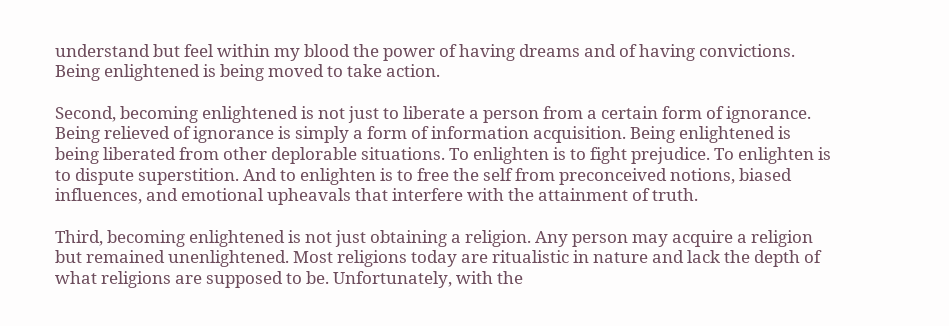understand but feel within my blood the power of having dreams and of having convictions. Being enlightened is being moved to take action.

Second, becoming enlightened is not just to liberate a person from a certain form of ignorance. Being relieved of ignorance is simply a form of information acquisition. Being enlightened is being liberated from other deplorable situations. To enlighten is to fight prejudice. To enlighten is to dispute superstition. And to enlighten is to free the self from preconceived notions, biased influences, and emotional upheavals that interfere with the attainment of truth.

Third, becoming enlightened is not just obtaining a religion. Any person may acquire a religion but remained unenlightened. Most religions today are ritualistic in nature and lack the depth of what religions are supposed to be. Unfortunately, with the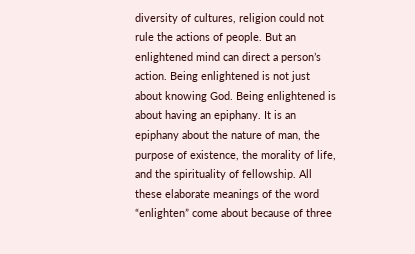diversity of cultures, religion could not rule the actions of people. But an enlightened mind can direct a person’s action. Being enlightened is not just about knowing God. Being enlightened is about having an epiphany. It is an epiphany about the nature of man, the purpose of existence, the morality of life, and the spirituality of fellowship. All these elaborate meanings of the word “enlighten” come about because of three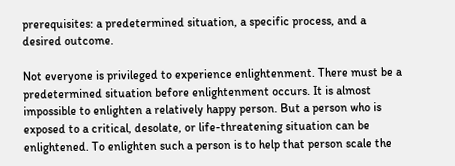prerequisites: a predetermined situation, a specific process, and a desired outcome.

Not everyone is privileged to experience enlightenment. There must be a predetermined situation before enlightenment occurs. It is almost impossible to enlighten a relatively happy person. But a person who is exposed to a critical, desolate, or life-threatening situation can be enlightened. To enlighten such a person is to help that person scale the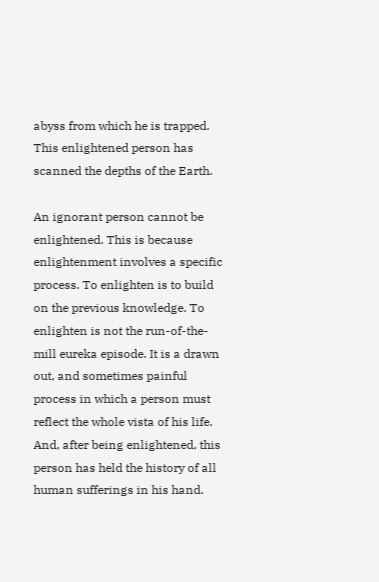abyss from which he is trapped. This enlightened person has scanned the depths of the Earth.

An ignorant person cannot be enlightened. This is because enlightenment involves a specific process. To enlighten is to build on the previous knowledge. To enlighten is not the run-of-the-mill eureka episode. It is a drawn out, and sometimes painful process in which a person must reflect the whole vista of his life. And, after being enlightened, this person has held the history of all human sufferings in his hand.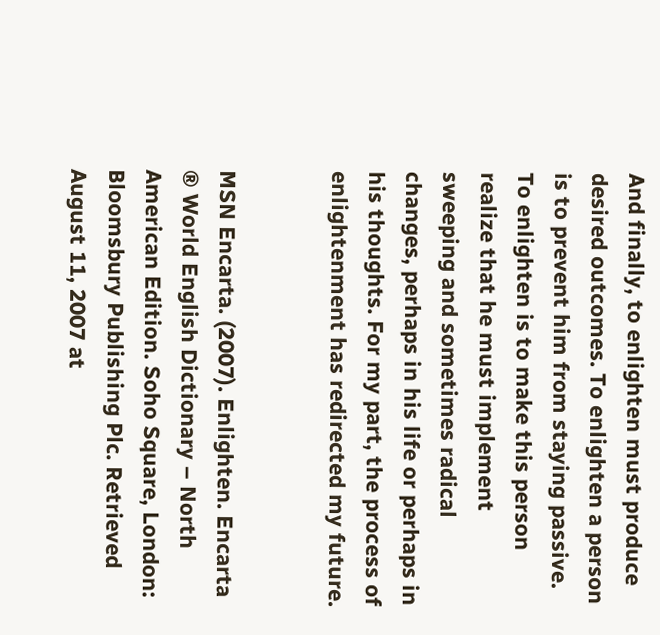And finally, to enlighten must produce desired outcomes. To enlighten a person is to prevent him from staying passive. To enlighten is to make this person realize that he must implement sweeping and sometimes radical changes, perhaps in his life or perhaps in his thoughts. For my part, the process of enlightenment has redirected my future.


MSN Encarta. (2007). Enlighten. Encarta ® World English Dictionary – North American Edition. Soho Square, London: Bloomsbury Publishing Plc. Retrieved August 11, 2007 at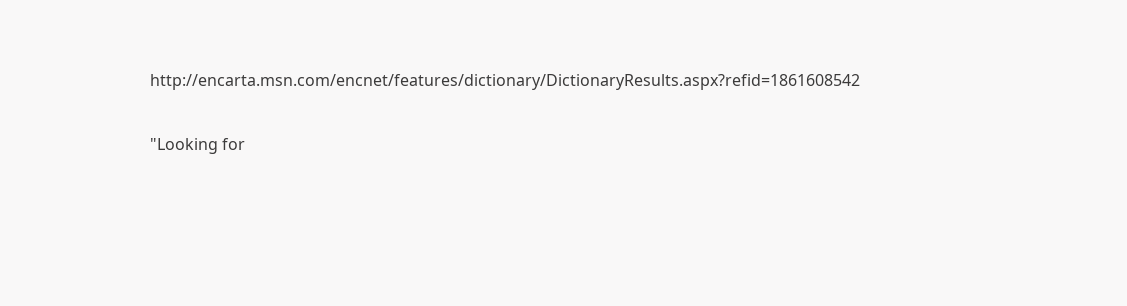http://encarta.msn.com/encnet/features/dictionary/DictionaryResults.aspx?refid=1861608542

"Looking for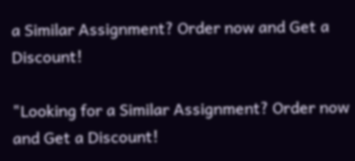a Similar Assignment? Order now and Get a Discount!

"Looking for a Similar Assignment? Order now and Get a Discount!